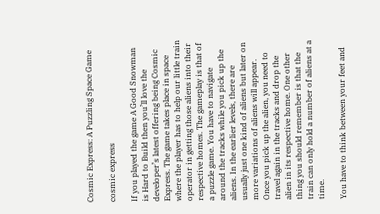Cosmic Express: A Puzzling Space Game

cosmic express

If you played the game A Good Snowman is Hard to Build then you’ll love the developer’s latest offering being Cosmic Express. The game takes place in space where the player has to help our little train operator in getting those aliens into their respective homes. The gameplay is that of a puzzle game. You have to navigate around the tracks while you pick up the aliens. In the earlier levels, there are usually just one kind of aliens but later on more variations of aliens will appear. Once you pick up the alien, you need to travel again in the tracks and drop the alien in its respective home. One other thing you should remember is that the train can only hold a number of aliens at a time.

You have to think between your feet and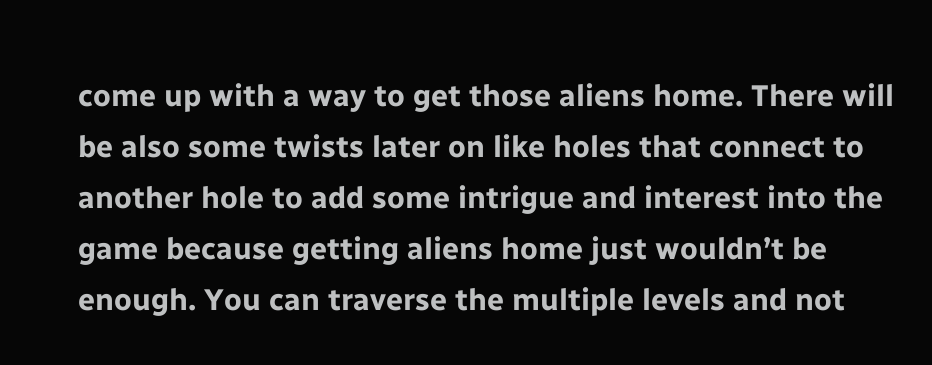come up with a way to get those aliens home. There will be also some twists later on like holes that connect to another hole to add some intrigue and interest into the game because getting aliens home just wouldn’t be enough. You can traverse the multiple levels and not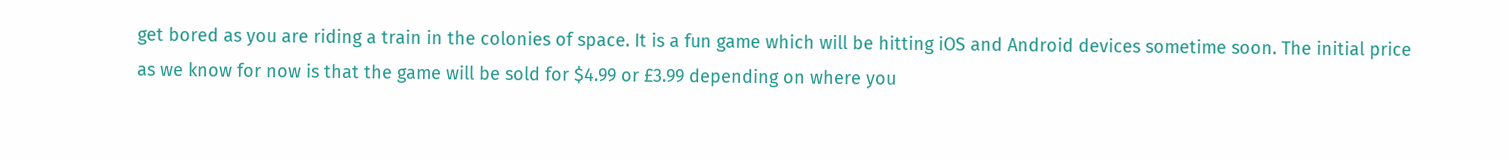get bored as you are riding a train in the colonies of space. It is a fun game which will be hitting iOS and Android devices sometime soon. The initial price as we know for now is that the game will be sold for $4.99 or £3.99 depending on where you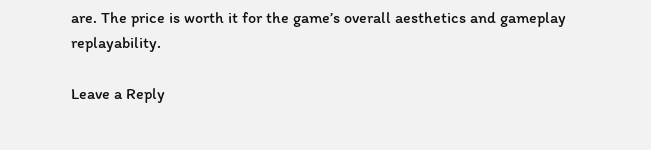are. The price is worth it for the game’s overall aesthetics and gameplay replayability.

Leave a Reply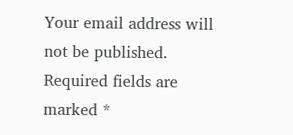Your email address will not be published. Required fields are marked *